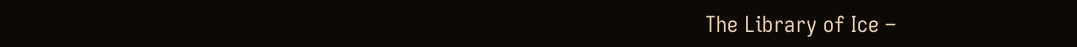The Library of Ice –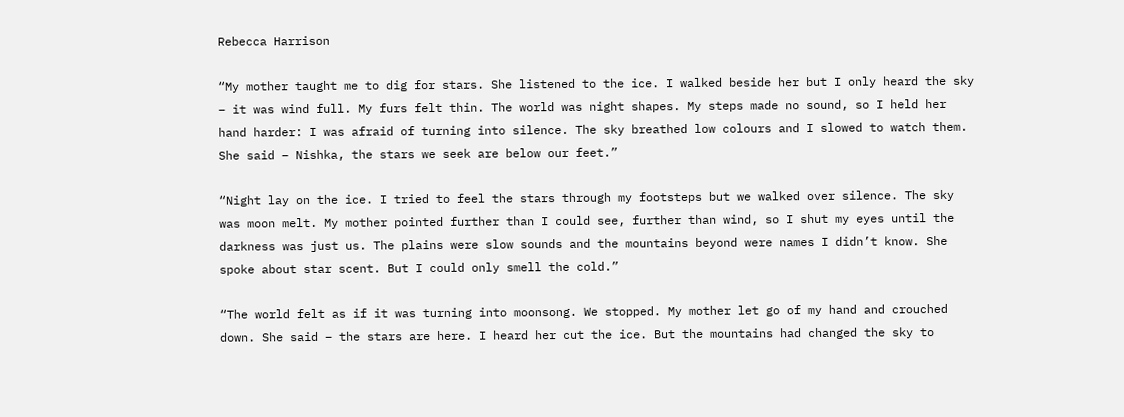Rebecca Harrison

“My mother taught me to dig for stars. She listened to the ice. I walked beside her but I only heard the sky – it was wind full. My furs felt thin. The world was night shapes. My steps made no sound, so I held her hand harder: I was afraid of turning into silence. The sky breathed low colours and I slowed to watch them. She said – Nishka, the stars we seek are below our feet.”

“Night lay on the ice. I tried to feel the stars through my footsteps but we walked over silence. The sky was moon melt. My mother pointed further than I could see, further than wind, so I shut my eyes until the darkness was just us. The plains were slow sounds and the mountains beyond were names I didn’t know. She spoke about star scent. But I could only smell the cold.”

“The world felt as if it was turning into moonsong. We stopped. My mother let go of my hand and crouched down. She said – the stars are here. I heard her cut the ice. But the mountains had changed the sky to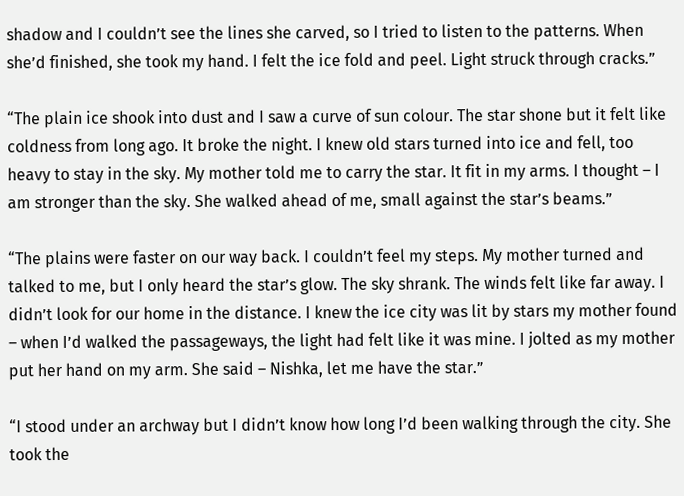shadow and I couldn’t see the lines she carved, so I tried to listen to the patterns. When she’d finished, she took my hand. I felt the ice fold and peel. Light struck through cracks.”

“The plain ice shook into dust and I saw a curve of sun colour. The star shone but it felt like coldness from long ago. It broke the night. I knew old stars turned into ice and fell, too heavy to stay in the sky. My mother told me to carry the star. It fit in my arms. I thought – I am stronger than the sky. She walked ahead of me, small against the star’s beams.”

“The plains were faster on our way back. I couldn’t feel my steps. My mother turned and talked to me, but I only heard the star’s glow. The sky shrank. The winds felt like far away. I didn’t look for our home in the distance. I knew the ice city was lit by stars my mother found – when I’d walked the passageways, the light had felt like it was mine. I jolted as my mother put her hand on my arm. She said – Nishka, let me have the star.”

“I stood under an archway but I didn’t know how long I’d been walking through the city. She took the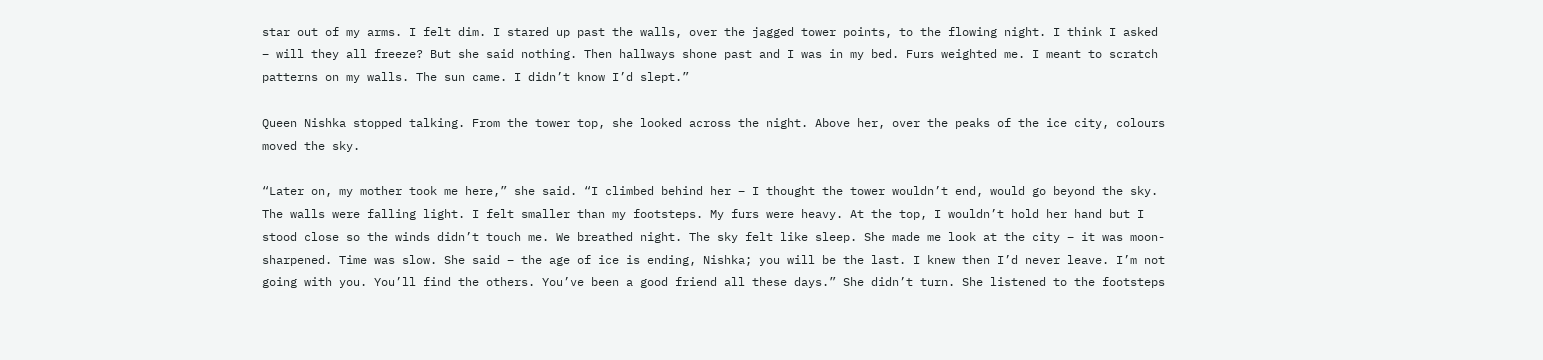star out of my arms. I felt dim. I stared up past the walls, over the jagged tower points, to the flowing night. I think I asked – will they all freeze? But she said nothing. Then hallways shone past and I was in my bed. Furs weighted me. I meant to scratch patterns on my walls. The sun came. I didn’t know I’d slept.”

Queen Nishka stopped talking. From the tower top, she looked across the night. Above her, over the peaks of the ice city, colours moved the sky.

“Later on, my mother took me here,” she said. “I climbed behind her – I thought the tower wouldn’t end, would go beyond the sky. The walls were falling light. I felt smaller than my footsteps. My furs were heavy. At the top, I wouldn’t hold her hand but I stood close so the winds didn’t touch me. We breathed night. The sky felt like sleep. She made me look at the city – it was moon-sharpened. Time was slow. She said – the age of ice is ending, Nishka; you will be the last. I knew then I’d never leave. I’m not going with you. You’ll find the others. You’ve been a good friend all these days.” She didn’t turn. She listened to the footsteps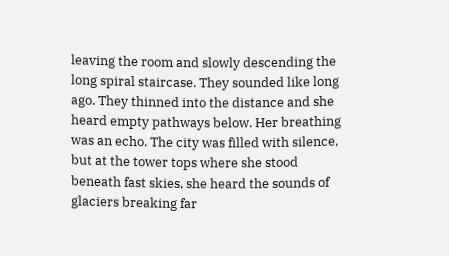leaving the room and slowly descending the long spiral staircase. They sounded like long ago. They thinned into the distance and she heard empty pathways below. Her breathing was an echo. The city was filled with silence, but at the tower tops where she stood beneath fast skies, she heard the sounds of glaciers breaking far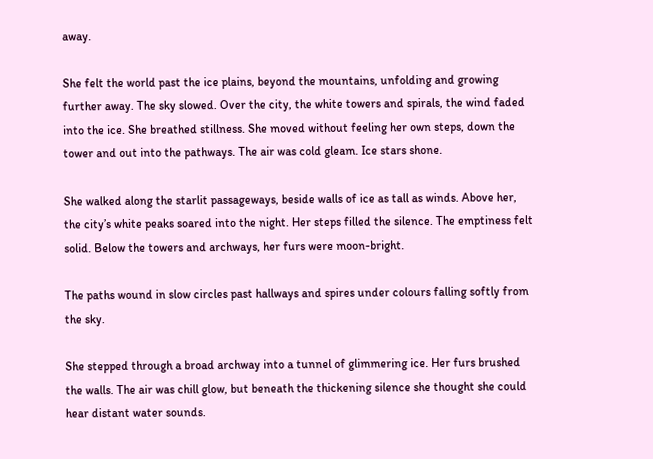away.

She felt the world past the ice plains, beyond the mountains, unfolding and growing further away. The sky slowed. Over the city, the white towers and spirals, the wind faded into the ice. She breathed stillness. She moved without feeling her own steps, down the tower and out into the pathways. The air was cold gleam. Ice stars shone.

She walked along the starlit passageways, beside walls of ice as tall as winds. Above her, the city’s white peaks soared into the night. Her steps filled the silence. The emptiness felt solid. Below the towers and archways, her furs were moon-bright.

The paths wound in slow circles past hallways and spires under colours falling softly from the sky.

She stepped through a broad archway into a tunnel of glimmering ice. Her furs brushed the walls. The air was chill glow, but beneath the thickening silence she thought she could hear distant water sounds.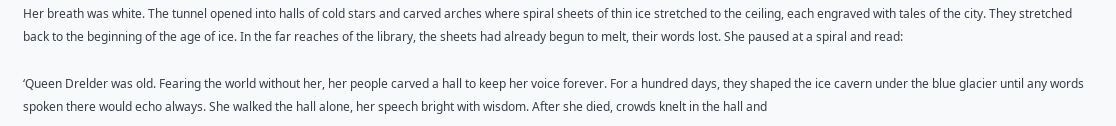Her breath was white. The tunnel opened into halls of cold stars and carved arches where spiral sheets of thin ice stretched to the ceiling, each engraved with tales of the city. They stretched back to the beginning of the age of ice. In the far reaches of the library, the sheets had already begun to melt, their words lost. She paused at a spiral and read:

‘Queen Drelder was old. Fearing the world without her, her people carved a hall to keep her voice forever. For a hundred days, they shaped the ice cavern under the blue glacier until any words spoken there would echo always. She walked the hall alone, her speech bright with wisdom. After she died, crowds knelt in the hall and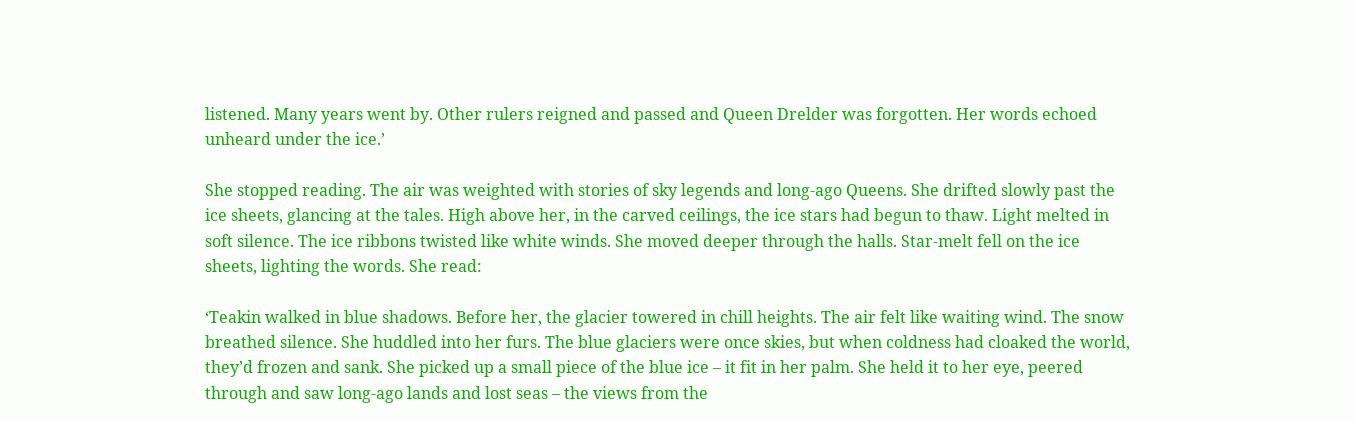listened. Many years went by. Other rulers reigned and passed and Queen Drelder was forgotten. Her words echoed unheard under the ice.’

She stopped reading. The air was weighted with stories of sky legends and long-ago Queens. She drifted slowly past the ice sheets, glancing at the tales. High above her, in the carved ceilings, the ice stars had begun to thaw. Light melted in soft silence. The ice ribbons twisted like white winds. She moved deeper through the halls. Star-melt fell on the ice sheets, lighting the words. She read:

‘Teakin walked in blue shadows. Before her, the glacier towered in chill heights. The air felt like waiting wind. The snow breathed silence. She huddled into her furs. The blue glaciers were once skies, but when coldness had cloaked the world, they’d frozen and sank. She picked up a small piece of the blue ice – it fit in her palm. She held it to her eye, peered through and saw long-ago lands and lost seas – the views from the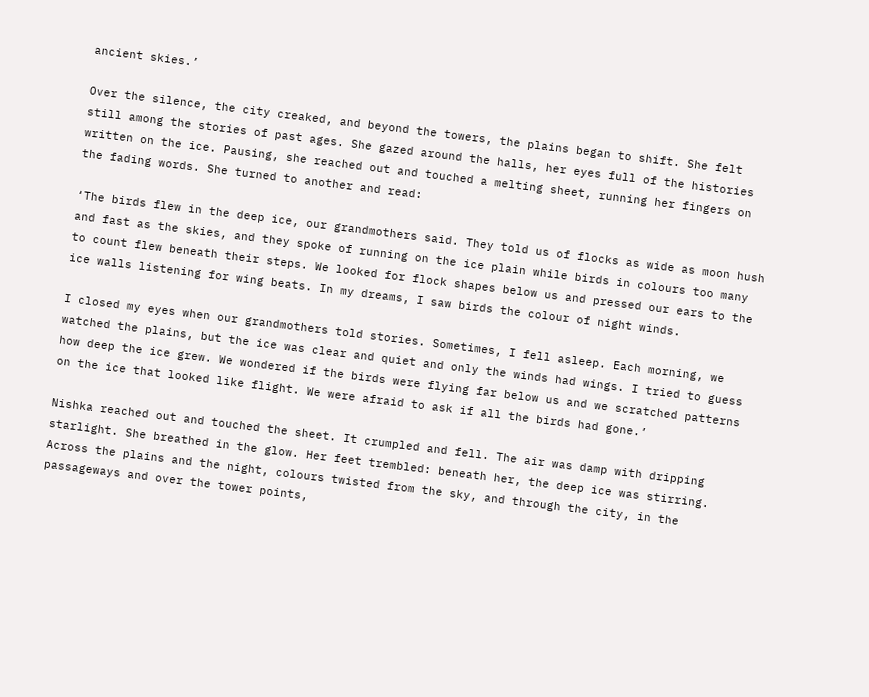ancient skies.’

Over the silence, the city creaked, and beyond the towers, the plains began to shift. She felt still among the stories of past ages. She gazed around the halls, her eyes full of the histories written on the ice. Pausing, she reached out and touched a melting sheet, running her fingers on the fading words. She turned to another and read:

‘The birds flew in the deep ice, our grandmothers said. They told us of flocks as wide as moon hush and fast as the skies, and they spoke of running on the ice plain while birds in colours too many to count flew beneath their steps. We looked for flock shapes below us and pressed our ears to the ice walls listening for wing beats. In my dreams, I saw birds the colour of night winds.

I closed my eyes when our grandmothers told stories. Sometimes, I fell asleep. Each morning, we watched the plains, but the ice was clear and quiet and only the winds had wings. I tried to guess how deep the ice grew. We wondered if the birds were flying far below us and we scratched patterns on the ice that looked like flight. We were afraid to ask if all the birds had gone.’

Nishka reached out and touched the sheet. It crumpled and fell. The air was damp with dripping starlight. She breathed in the glow. Her feet trembled: beneath her, the deep ice was stirring. Across the plains and the night, colours twisted from the sky, and through the city, in the passageways and over the tower points,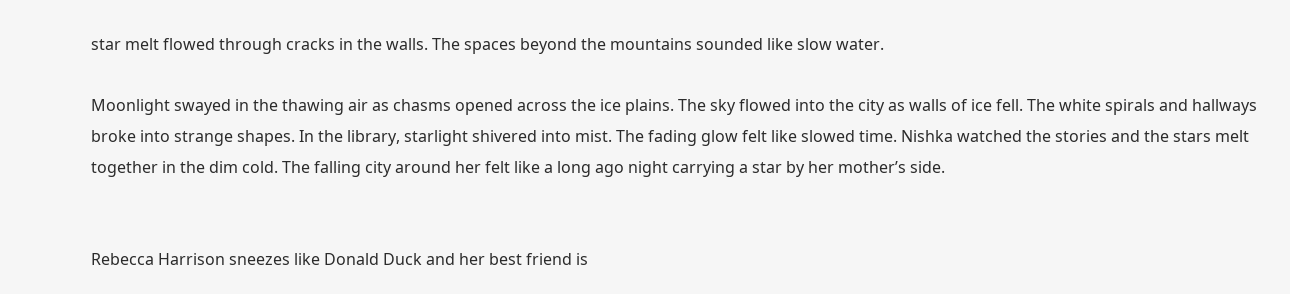star melt flowed through cracks in the walls. The spaces beyond the mountains sounded like slow water.

Moonlight swayed in the thawing air as chasms opened across the ice plains. The sky flowed into the city as walls of ice fell. The white spirals and hallways broke into strange shapes. In the library, starlight shivered into mist. The fading glow felt like slowed time. Nishka watched the stories and the stars melt together in the dim cold. The falling city around her felt like a long ago night carrying a star by her mother’s side.


Rebecca Harrison sneezes like Donald Duck and her best friend is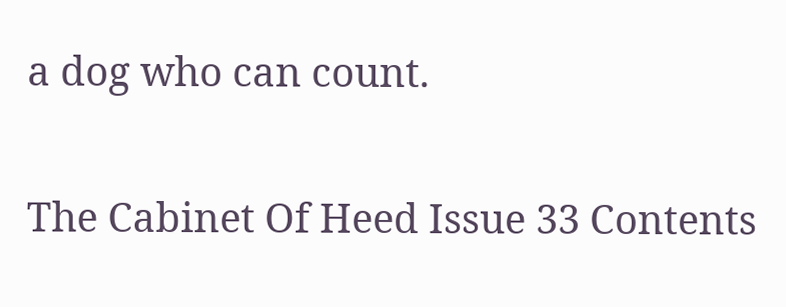a dog who can count.

The Cabinet Of Heed Issue 33 Contents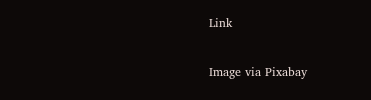Link

Image via Pixabay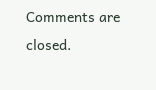Comments are closed.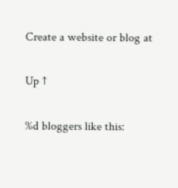Create a website or blog at

Up ↑

%d bloggers like this: